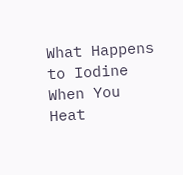What Happens to Iodine When You Heat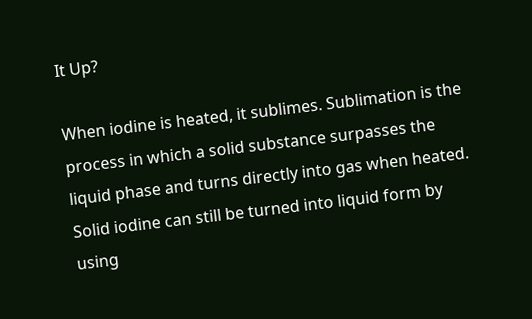It Up?

When iodine is heated, it sublimes. Sublimation is the process in which a solid substance surpasses the liquid phase and turns directly into gas when heated. Solid iodine can still be turned into liquid form by using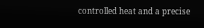controlled heat and a precise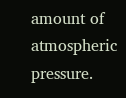amount of atmospheric pressure.